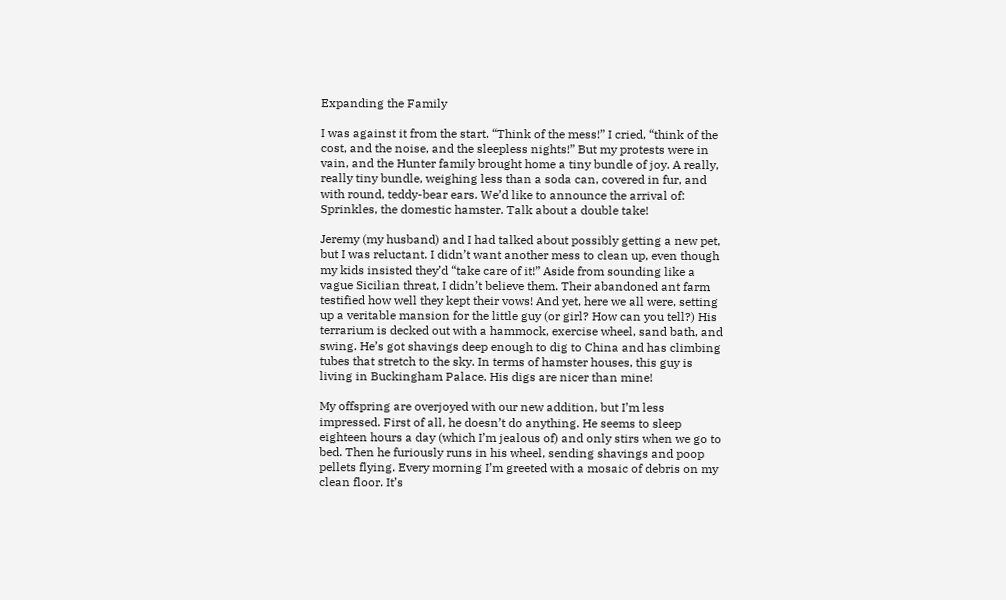Expanding the Family

I was against it from the start. “Think of the mess!” I cried, “think of the cost, and the noise, and the sleepless nights!” But my protests were in vain, and the Hunter family brought home a tiny bundle of joy. A really, really tiny bundle, weighing less than a soda can, covered in fur, and with round, teddy-bear ears. We’d like to announce the arrival of: Sprinkles, the domestic hamster. Talk about a double take!

Jeremy (my husband) and I had talked about possibly getting a new pet, but I was reluctant. I didn’t want another mess to clean up, even though my kids insisted they’d “take care of it!” Aside from sounding like a vague Sicilian threat, I didn’t believe them. Their abandoned ant farm testified how well they kept their vows! And yet, here we all were, setting up a veritable mansion for the little guy (or girl? How can you tell?) His terrarium is decked out with a hammock, exercise wheel, sand bath, and swing. He’s got shavings deep enough to dig to China and has climbing tubes that stretch to the sky. In terms of hamster houses, this guy is living in Buckingham Palace. His digs are nicer than mine!

My offspring are overjoyed with our new addition, but I’m less impressed. First of all, he doesn’t do anything. He seems to sleep eighteen hours a day (which I’m jealous of) and only stirs when we go to bed. Then he furiously runs in his wheel, sending shavings and poop pellets flying. Every morning I’m greeted with a mosaic of debris on my clean floor. It’s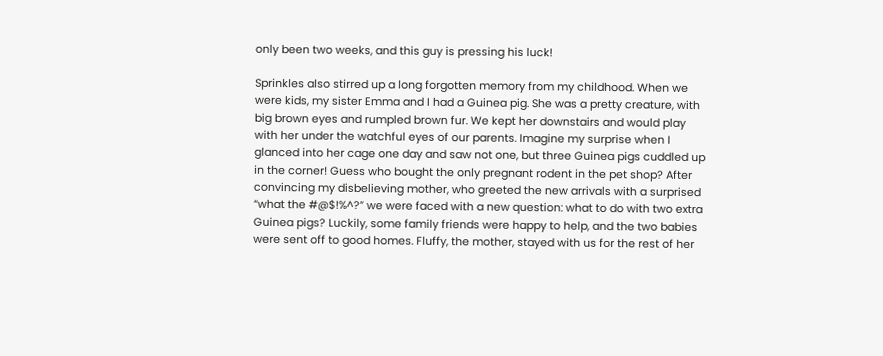only been two weeks, and this guy is pressing his luck!

Sprinkles also stirred up a long forgotten memory from my childhood. When we were kids, my sister Emma and I had a Guinea pig. She was a pretty creature, with big brown eyes and rumpled brown fur. We kept her downstairs and would play with her under the watchful eyes of our parents. Imagine my surprise when I glanced into her cage one day and saw not one, but three Guinea pigs cuddled up in the corner! Guess who bought the only pregnant rodent in the pet shop? After convincing my disbelieving mother, who greeted the new arrivals with a surprised “what the #@$!%^?” we were faced with a new question: what to do with two extra Guinea pigs? Luckily, some family friends were happy to help, and the two babies were sent off to good homes. Fluffy, the mother, stayed with us for the rest of her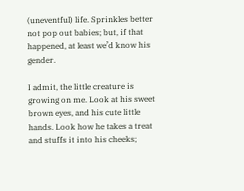(uneventful) life. Sprinkles better not pop out babies; but, if that happened, at least we’d know his gender.

I admit, the little creature is growing on me. Look at his sweet brown eyes, and his cute little hands. Look how he takes a treat and stuffs it into his cheeks;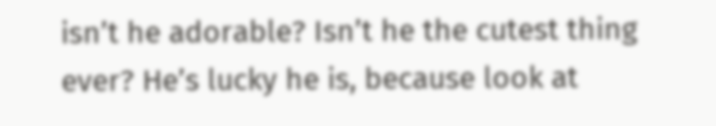isn’t he adorable? Isn’t he the cutest thing ever? He’s lucky he is, because look at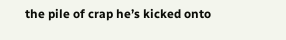the pile of crap he’s kicked onto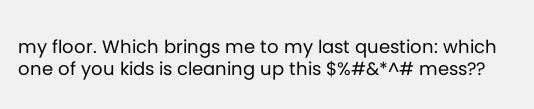my floor. Which brings me to my last question: which one of you kids is cleaning up this $%#&*^# mess??